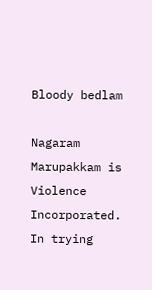Bloody bedlam

Nagaram Marupakkam is Violence Incorporated. In trying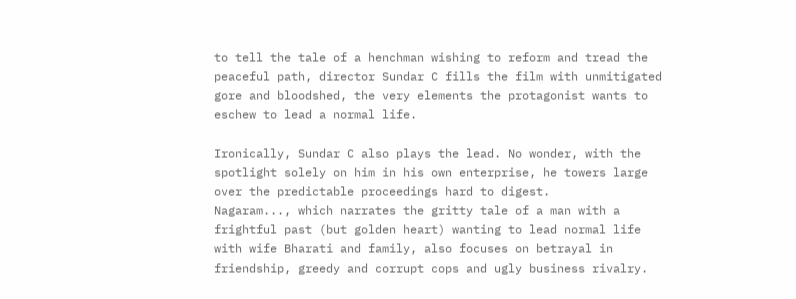to tell the tale of a henchman wishing to reform and tread the peaceful path, director Sundar C fills the film with unmitigated gore and bloodshed, the very elements the protagonist wants to eschew to lead a normal life.

Ironically, Sundar C also plays the lead. No wonder, with the spotlight solely on him in his own enterprise, he towers large over the predictable proceedings hard to digest.
Nagaram..., which narrates the gritty tale of a man with a frightful past (but golden heart) wanting to lead normal life with wife Bharati and family, also focuses on betrayal in friendship, greedy and corrupt cops and ugly business rivalry.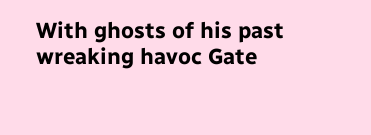With ghosts of his past wreaking havoc Gate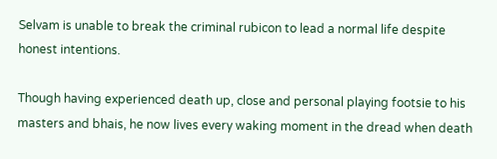Selvam is unable to break the criminal rubicon to lead a normal life despite honest intentions.

Though having experienced death up, close and personal playing footsie to his masters and bhais, he now lives every waking moment in the dread when death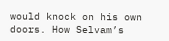would knock on his own doors. How Selvam’s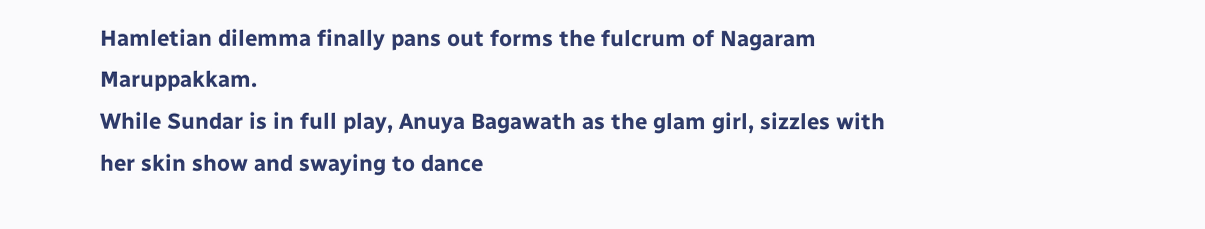Hamletian dilemma finally pans out forms the fulcrum of Nagaram Maruppakkam.
While Sundar is in full play, Anuya Bagawath as the glam girl, sizzles with her skin show and swaying to dance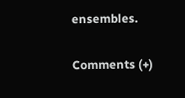ensembles.

Comments (+)